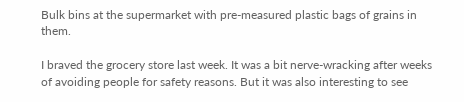Bulk bins at the supermarket with pre-measured plastic bags of grains in them.

I braved the grocery store last week. It was a bit nerve-wracking after weeks of avoiding people for safety reasons. But it was also interesting to see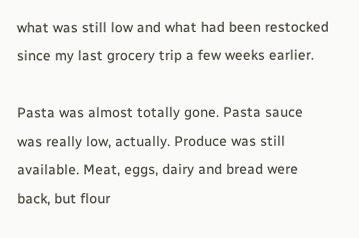what was still low and what had been restocked since my last grocery trip a few weeks earlier.

Pasta was almost totally gone. Pasta sauce was really low, actually. Produce was still available. Meat, eggs, dairy and bread were back, but flour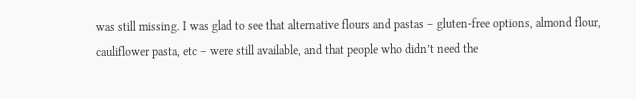was still missing. I was glad to see that alternative flours and pastas – gluten-free options, almond flour, cauliflower pasta, etc – were still available, and that people who didn’t need the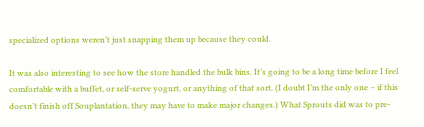specialized options weren’t just snapping them up because they could.

It was also interesting to see how the store handled the bulk bins. It’s going to be a long time before I feel comfortable with a buffet, or self-serve yogurt, or anything of that sort. (I doubt I’m the only one – if this doesn’t finish off Souplantation, they may have to make major changes.) What Sprouts did was to pre-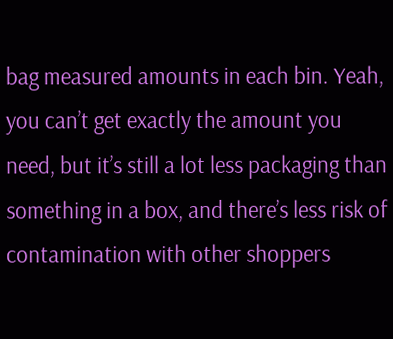bag measured amounts in each bin. Yeah, you can’t get exactly the amount you need, but it’s still a lot less packaging than something in a box, and there’s less risk of contamination with other shoppers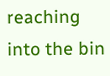reaching into the bin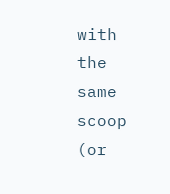with the same scoop (or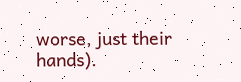worse, just their hands).